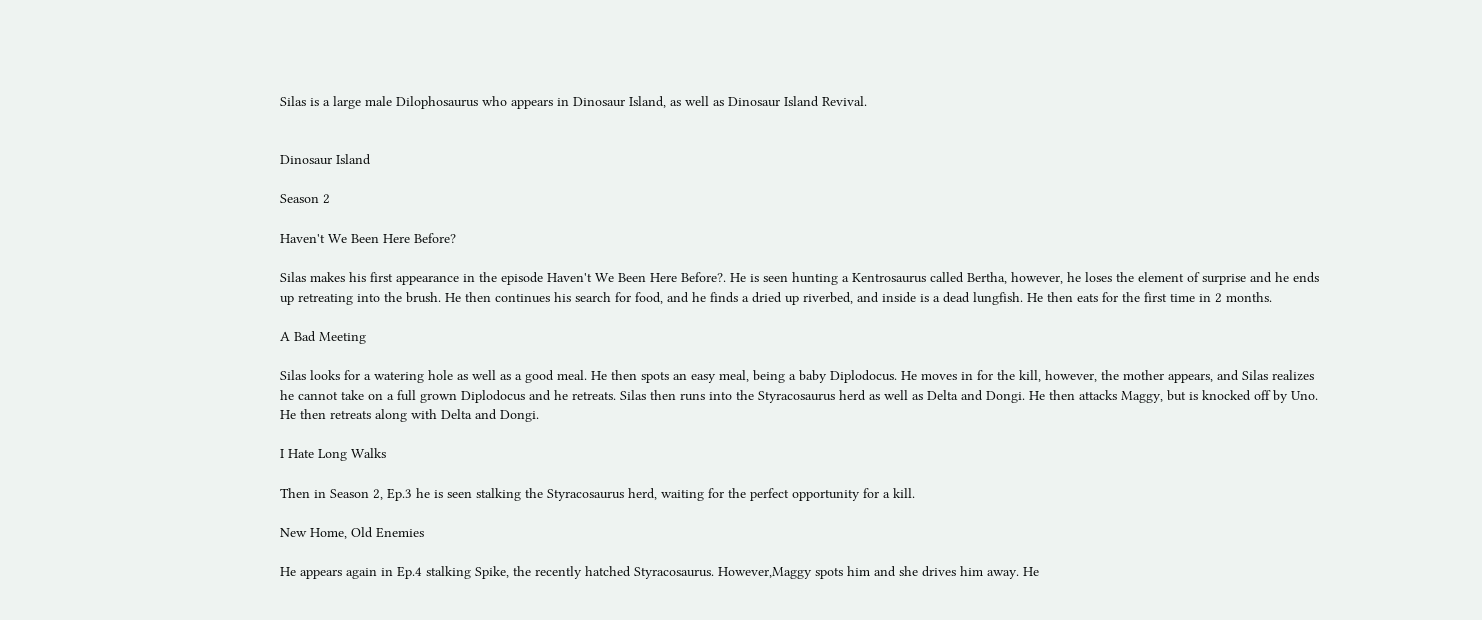Silas is a large male Dilophosaurus who appears in Dinosaur Island, as well as Dinosaur Island Revival.


Dinosaur Island

Season 2

Haven't We Been Here Before?

Silas makes his first appearance in the episode Haven't We Been Here Before?. He is seen hunting a Kentrosaurus called Bertha, however, he loses the element of surprise and he ends up retreating into the brush. He then continues his search for food, and he finds a dried up riverbed, and inside is a dead lungfish. He then eats for the first time in 2 months.

A Bad Meeting

Silas looks for a watering hole as well as a good meal. He then spots an easy meal, being a baby Diplodocus. He moves in for the kill, however, the mother appears, and Silas realizes he cannot take on a full grown Diplodocus and he retreats. Silas then runs into the Styracosaurus herd as well as Delta and Dongi. He then attacks Maggy, but is knocked off by Uno. He then retreats along with Delta and Dongi.

I Hate Long Walks

Then in Season 2, Ep.3 he is seen stalking the Styracosaurus herd, waiting for the perfect opportunity for a kill.

New Home, Old Enemies

He appears again in Ep.4 stalking Spike, the recently hatched Styracosaurus. However,Maggy spots him and she drives him away. He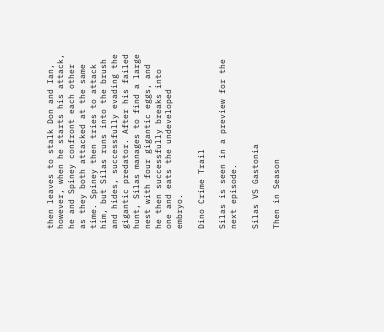then leaves to stalk Don and Ian, however, when he starts his attack, he and Spiney confront each other as they both attacked at the same time. Spiney then tries to attack him, but Silas runs into the brush and hides, successfully evading the gigantic predator. After his failed hunt, Silas manages to find a large nest with four gigantic eggs, and he then successfully breaks into one and eats the undeveloped embryo.

Dino Crime Trail

Silas is seen in a preview for the next episode.

Silas VS Gastonia

Then in Season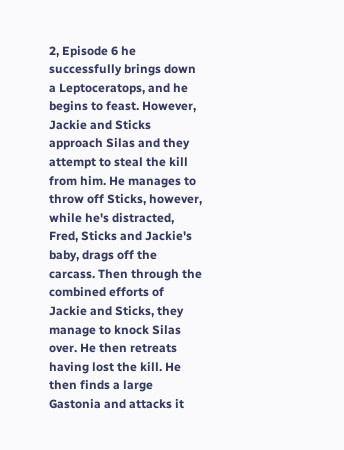2, Episode 6 he successfully brings down a Leptoceratops, and he begins to feast. However, Jackie and Sticks approach Silas and they attempt to steal the kill from him. He manages to throw off Sticks, however, while he's distracted, Fred, Sticks and Jackie's baby, drags off the carcass. Then through the combined efforts of Jackie and Sticks, they manage to knock Silas over. He then retreats having lost the kill. He then finds a large Gastonia and attacks it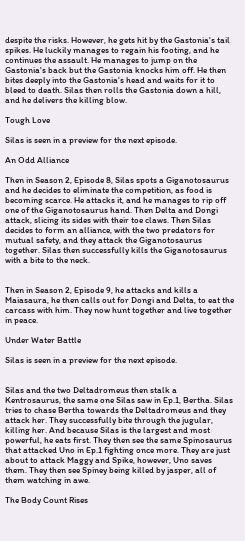despite the risks. However, he gets hit by the Gastonia's tail spikes. He luckily manages to regain his footing, and he continues the assault. He manages to jump on the Gastonia's back but the Gastonia knocks him off. He then bites deeply into the Gastonia's head and waits for it to bleed to death. Silas then rolls the Gastonia down a hill, and he delivers the killing blow.

Tough Love

Silas is seen in a preview for the next episode.

An Odd Alliance

Then in Season 2, Episode 8, Silas spots a Giganotosaurus and he decides to eliminate the competition, as food is becoming scarce. He attacks it, and he manages to rip off one of the Giganotosaurus hand. Then Delta and Dongi attack, slicing its sides with their toe claws. Then Silas decides to form an alliance, with the two predators for mutual safety, and they attack the Giganotosaurus together. Silas then successfully kills the Giganotosaurus with a bite to the neck.


Then in Season 2, Episode 9, he attacks and kills a Maiasaura, he then calls out for Dongi and Delta, to eat the carcass with him. They now hunt together and live together in peace.

Under Water Battle

Silas is seen in a preview for the next episode.


Silas and the two Deltadromeus then stalk a Kentrosaurus, the same one Silas saw in Ep.1, Bertha. Silas tries to chase Bertha towards the Deltadromeus and they attack her. They successfully bite through the jugular, killing her. And because Silas is the largest and most powerful, he eats first. They then see the same Spinosaurus that attacked Uno in Ep.1 fighting once more. They are just about to attack Maggy and Spike, however, Uno saves them. They then see Spiney being killed by jasper, all of them watching in awe.

The Body Count Rises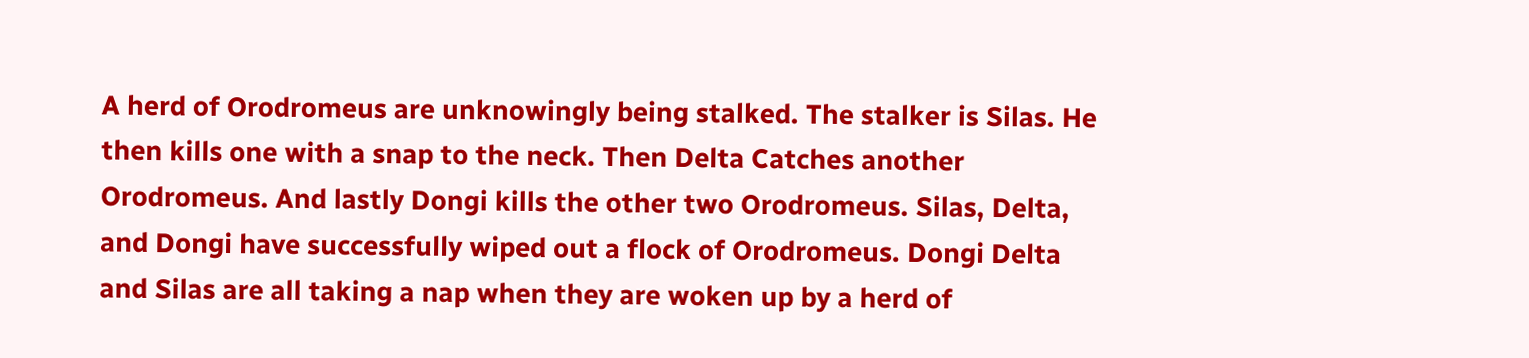A herd of Orodromeus are unknowingly being stalked. The stalker is Silas. He then kills one with a snap to the neck. Then Delta Catches another Orodromeus. And lastly Dongi kills the other two Orodromeus. Silas, Delta, and Dongi have successfully wiped out a flock of Orodromeus. Dongi Delta and Silas are all taking a nap when they are woken up by a herd of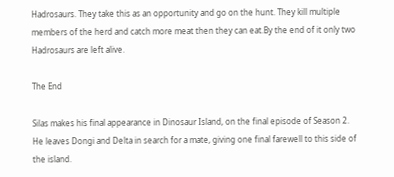Hadrosaurs. They take this as an opportunity and go on the hunt. They kill multiple members of the herd and catch more meat then they can eat.By the end of it only two Hadrosaurs are left alive.

The End

Silas makes his final appearance in Dinosaur Island, on the final episode of Season 2. He leaves Dongi and Delta in search for a mate, giving one final farewell to this side of the island.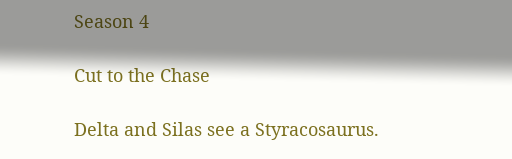Season 4

Cut to the Chase

Delta and Silas see a Styracosaurus.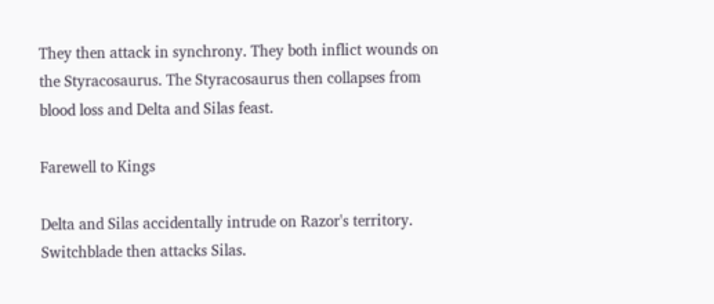They then attack in synchrony. They both inflict wounds on the Styracosaurus. The Styracosaurus then collapses from blood loss and Delta and Silas feast.

Farewell to Kings

Delta and Silas accidentally intrude on Razor's territory. Switchblade then attacks Silas.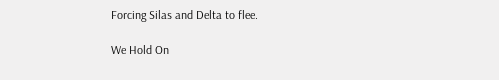Forcing Silas and Delta to flee.

We Hold On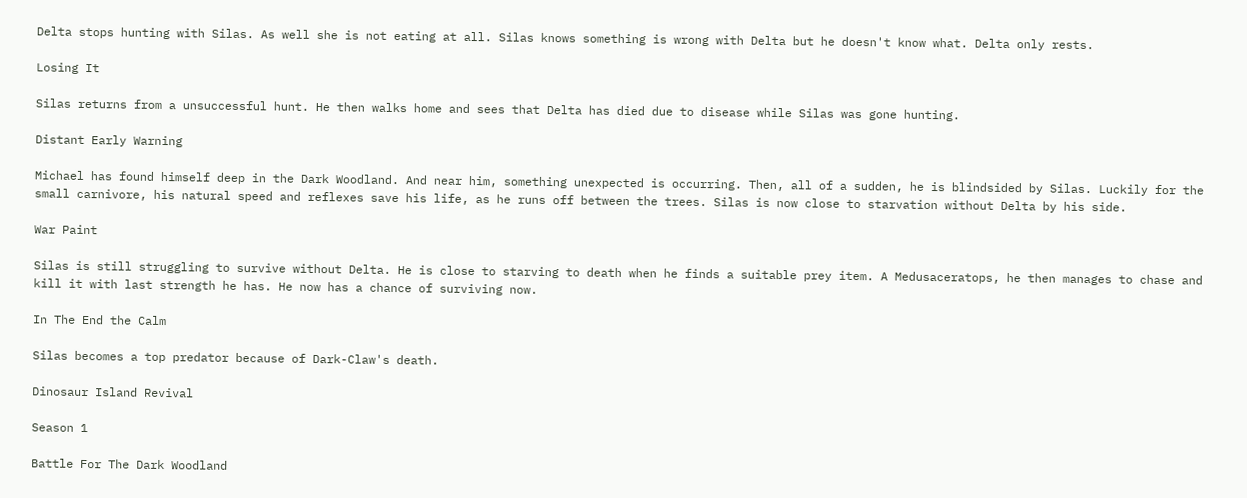Delta stops hunting with Silas. As well she is not eating at all. Silas knows something is wrong with Delta but he doesn't know what. Delta only rests.

Losing It

Silas returns from a unsuccessful hunt. He then walks home and sees that Delta has died due to disease while Silas was gone hunting.

Distant Early Warning

Michael has found himself deep in the Dark Woodland. And near him, something unexpected is occurring. Then, all of a sudden, he is blindsided by Silas. Luckily for the small carnivore, his natural speed and reflexes save his life, as he runs off between the trees. Silas is now close to starvation without Delta by his side.

War Paint

Silas is still struggling to survive without Delta. He is close to starving to death when he finds a suitable prey item. A Medusaceratops, he then manages to chase and kill it with last strength he has. He now has a chance of surviving now.

In The End the Calm

Silas becomes a top predator because of Dark-Claw's death.

Dinosaur Island Revival

Season 1

Battle For The Dark Woodland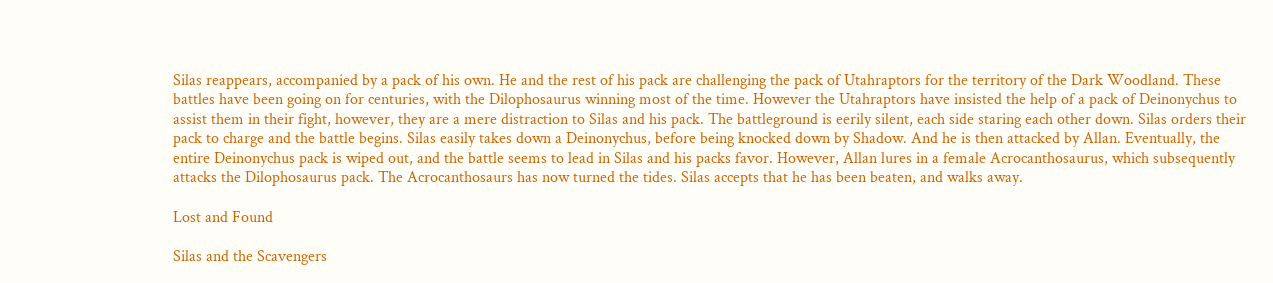Silas reappears, accompanied by a pack of his own. He and the rest of his pack are challenging the pack of Utahraptors for the territory of the Dark Woodland. These battles have been going on for centuries, with the Dilophosaurus winning most of the time. However the Utahraptors have insisted the help of a pack of Deinonychus to assist them in their fight, however, they are a mere distraction to Silas and his pack. The battleground is eerily silent, each side staring each other down. Silas orders their pack to charge and the battle begins. Silas easily takes down a Deinonychus, before being knocked down by Shadow. And he is then attacked by Allan. Eventually, the entire Deinonychus pack is wiped out, and the battle seems to lead in Silas and his packs favor. However, Allan lures in a female Acrocanthosaurus, which subsequently attacks the Dilophosaurus pack. The Acrocanthosaurs has now turned the tides. Silas accepts that he has been beaten, and walks away.

Lost and Found

Silas and the Scavengers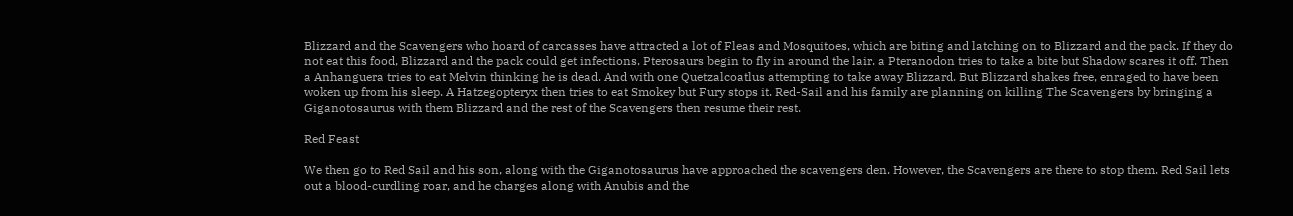Blizzard and the Scavengers who hoard of carcasses have attracted a lot of Fleas and Mosquitoes, which are biting and latching on to Blizzard and the pack. If they do not eat this food, Blizzard and the pack could get infections. Pterosaurs begin to fly in around the lair. a Pteranodon tries to take a bite but Shadow scares it off. Then a Anhanguera tries to eat Melvin thinking he is dead. And with one Quetzalcoatlus attempting to take away Blizzard. But Blizzard shakes free, enraged to have been woken up from his sleep. A Hatzegopteryx then tries to eat Smokey but Fury stops it. Red-Sail and his family are planning on killing The Scavengers by bringing a Giganotosaurus with them Blizzard and the rest of the Scavengers then resume their rest.

Red Feast

We then go to Red Sail and his son, along with the Giganotosaurus have approached the scavengers den. However, the Scavengers are there to stop them. Red Sail lets out a blood-curdling roar, and he charges along with Anubis and the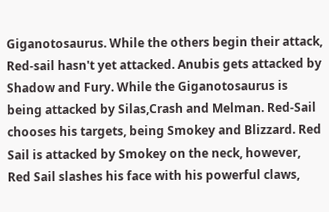Giganotosaurus. While the others begin their attack, Red-sail hasn't yet attacked. Anubis gets attacked by Shadow and Fury. While the Giganotosaurus is being attacked by Silas,Crash and Melman. Red-Sail chooses his targets, being Smokey and Blizzard. Red Sail is attacked by Smokey on the neck, however, Red Sail slashes his face with his powerful claws,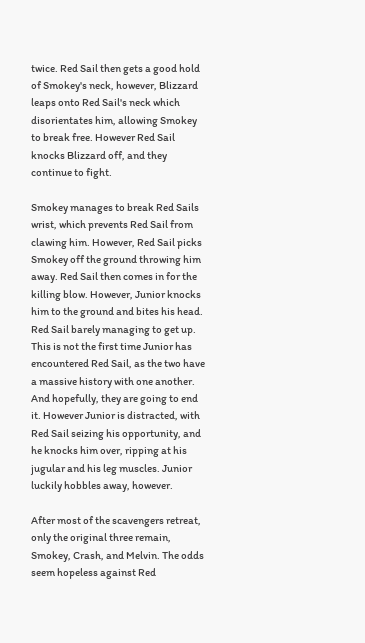twice. Red Sail then gets a good hold of Smokey's neck, however, Blizzard leaps onto Red Sail's neck which disorientates him, allowing Smokey to break free. However Red Sail knocks Blizzard off, and they continue to fight.

Smokey manages to break Red Sails wrist, which prevents Red Sail from clawing him. However, Red Sail picks Smokey off the ground throwing him away. Red Sail then comes in for the killing blow. However, Junior knocks him to the ground and bites his head. Red Sail barely managing to get up. This is not the first time Junior has encountered Red Sail, as the two have a massive history with one another. And hopefully, they are going to end it. However Junior is distracted, with Red Sail seizing his opportunity, and he knocks him over, ripping at his jugular and his leg muscles. Junior luckily hobbles away, however.

After most of the scavengers retreat, only the original three remain, Smokey, Crash, and Melvin. The odds seem hopeless against Red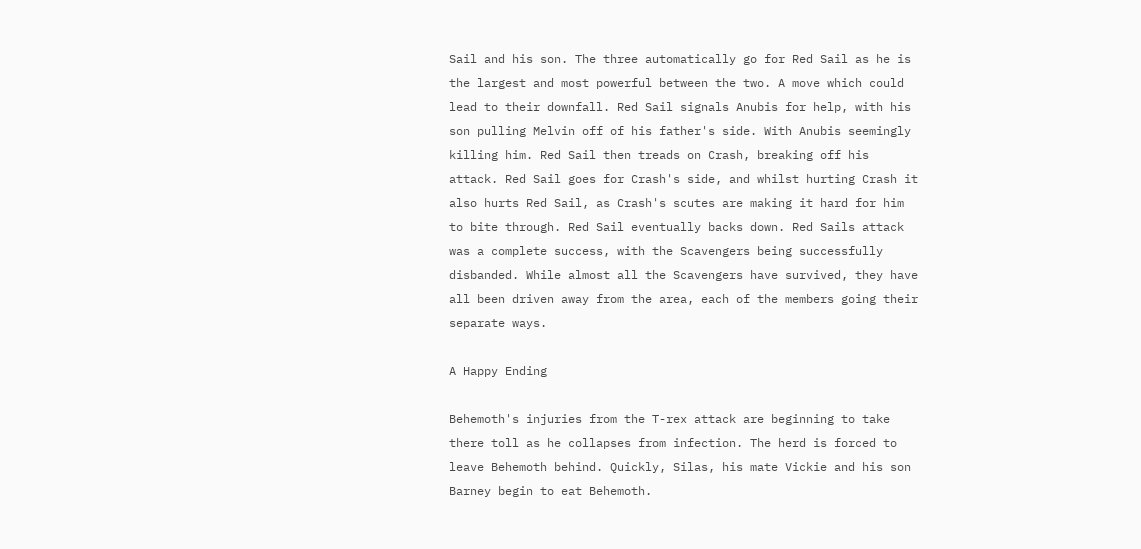Sail and his son. The three automatically go for Red Sail as he is the largest and most powerful between the two. A move which could lead to their downfall. Red Sail signals Anubis for help, with his son pulling Melvin off of his father's side. With Anubis seemingly killing him. Red Sail then treads on Crash, breaking off his attack. Red Sail goes for Crash's side, and whilst hurting Crash it also hurts Red Sail, as Crash's scutes are making it hard for him to bite through. Red Sail eventually backs down. Red Sails attack was a complete success, with the Scavengers being successfully disbanded. While almost all the Scavengers have survived, they have all been driven away from the area, each of the members going their separate ways.

A Happy Ending

Behemoth's injuries from the T-rex attack are beginning to take there toll as he collapses from infection. The herd is forced to leave Behemoth behind. Quickly, Silas, his mate Vickie and his son Barney begin to eat Behemoth.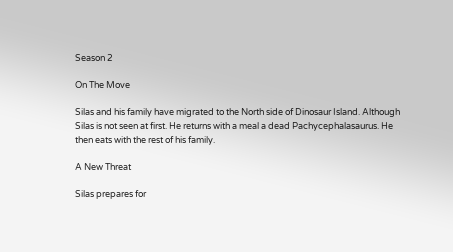Season 2

On The Move

Silas and his family have migrated to the North side of Dinosaur Island. Although Silas is not seen at first. He returns with a meal a dead Pachycephalasaurus. He then eats with the rest of his family.

A New Threat

Silas prepares for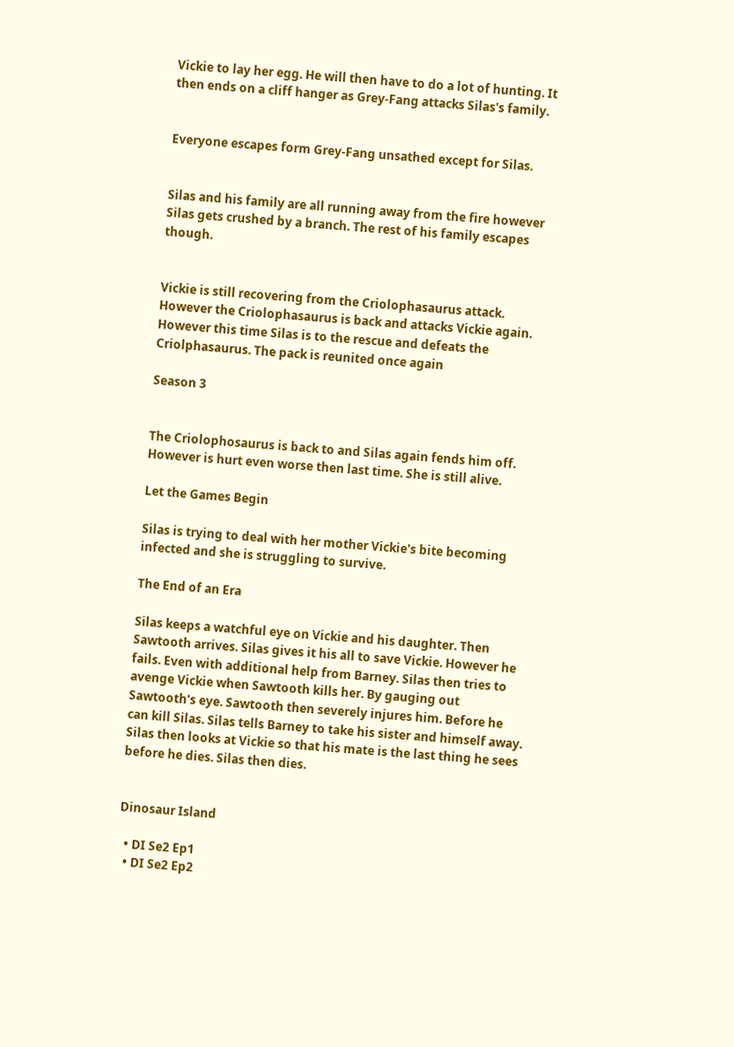Vickie to lay her egg. He will then have to do a lot of hunting. It then ends on a cliff hanger as Grey-Fang attacks Silas's family.


Everyone escapes form Grey-Fang unsathed except for Silas.


Silas and his family are all running away from the fire however Silas gets crushed by a branch. The rest of his family escapes though.


Vickie is still recovering from the Criolophasaurus attack. However the Criolophasaurus is back and attacks Vickie again. However this time Silas is to the rescue and defeats the Criolphasaurus. The pack is reunited once again

Season 3


The Criolophosaurus is back to and Silas again fends him off. However is hurt even worse then last time. She is still alive.

Let the Games Begin

Silas is trying to deal with her mother Vickie's bite becoming infected and she is struggling to survive.

The End of an Era

Silas keeps a watchful eye on Vickie and his daughter. Then Sawtooth arrives. Silas gives it his all to save Vickie. However he fails. Even with additional help from Barney. Silas then tries to avenge Vickie when Sawtooth kills her. By gauging out Sawtooth's eye. Sawtooth then severely injures him. Before he can kill Silas. Silas tells Barney to take his sister and himself away. Silas then looks at Vickie so that his mate is the last thing he sees before he dies. Silas then dies.


Dinosaur Island

  • DI Se2 Ep1
  • DI Se2 Ep2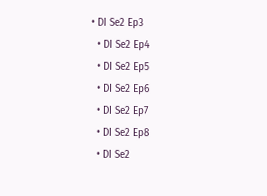• DI Se2 Ep3
  • DI Se2 Ep4
  • DI Se2 Ep5
  • DI Se2 Ep6
  • DI Se2 Ep7
  • DI Se2 Ep8
  • DI Se2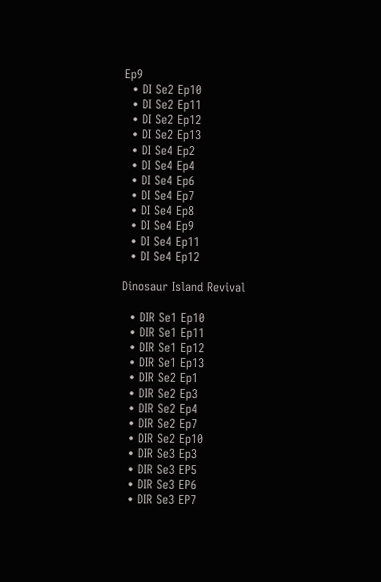Ep9
  • DI Se2 Ep10
  • DI Se2 Ep11
  • DI Se2 Ep12
  • DI Se2 Ep13
  • DI Se4 Ep2
  • DI Se4 Ep4
  • DI Se4 Ep6
  • DI Se4 Ep7
  • DI Se4 Ep8
  • DI Se4 Ep9
  • DI Se4 Ep11
  • DI Se4 Ep12

Dinosaur Island Revival

  • DIR Se1 Ep10
  • DIR Se1 Ep11
  • DIR Se1 Ep12
  • DIR Se1 Ep13
  • DIR Se2 Ep1
  • DIR Se2 Ep3
  • DIR Se2 Ep4
  • DIR Se2 Ep7
  • DIR Se2 Ep10
  • DIR Se3 Ep3
  • DIR Se3 EP5
  • DIR Se3 EP6
  • DIR Se3 EP7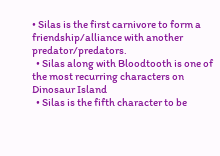• Silas is the first carnivore to form a friendship/alliance with another predator/predators.
  • Silas along with Bloodtooth is one of the most recurring characters on Dinosaur Island
  • Silas is the fifth character to be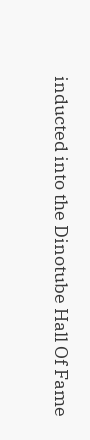inducted into the Dinotube Hall Of Fame